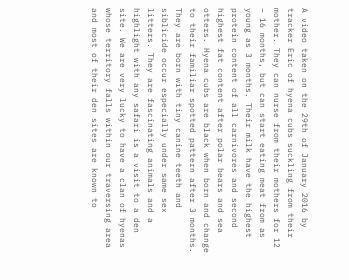A video taken on the 29th of January 2016 by tracker Eric of hyena cubs suckling from their mother. They can nurse from their mothers for 12 – 16 months, but can start eating meat from as young as 3 months. Their milk have the highest protein content of all carnivores and second highest fat content after polar bears and sea otters. Hyena cubs are black when born and change to their familiar spotted pattern after 3 months. They are born with tiny canine teeth and siblicide occur especially under same sex litters. They are fascinating animals and a highlight with any safari is a visit to a den site. We are very lucky to have a clan of hyenas whose territory falls within our traversing area and most of their den sites are known to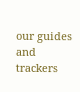our guides and trackers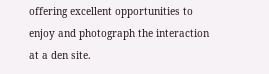offering excellent opportunities to enjoy and photograph the interaction at a den site.